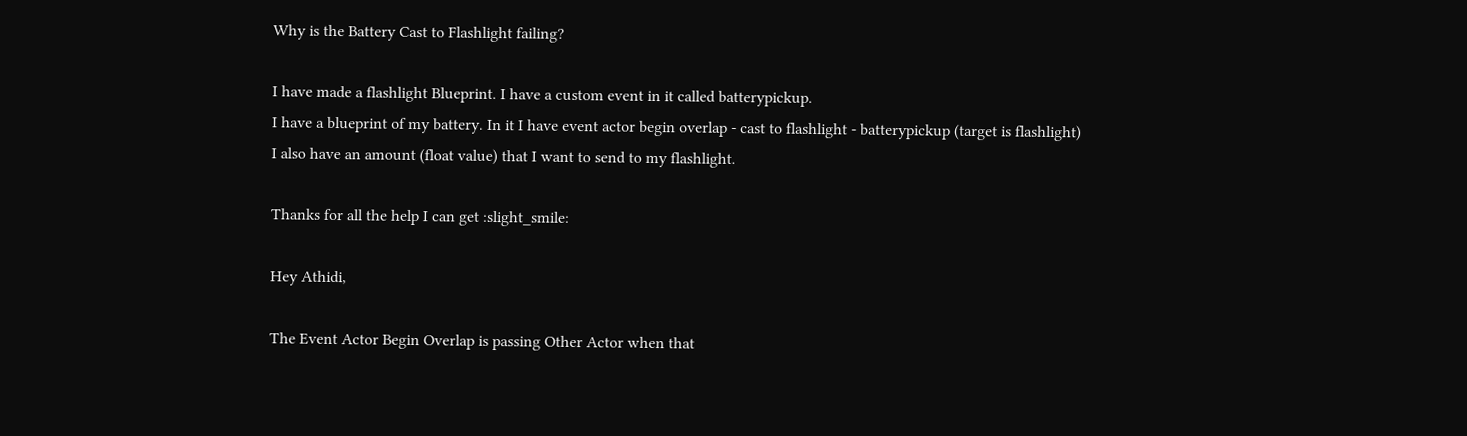Why is the Battery Cast to Flashlight failing?

I have made a flashlight Blueprint. I have a custom event in it called batterypickup.
I have a blueprint of my battery. In it I have event actor begin overlap - cast to flashlight - batterypickup (target is flashlight)
I also have an amount (float value) that I want to send to my flashlight.

Thanks for all the help I can get :slight_smile:

Hey Athidi,

The Event Actor Begin Overlap is passing Other Actor when that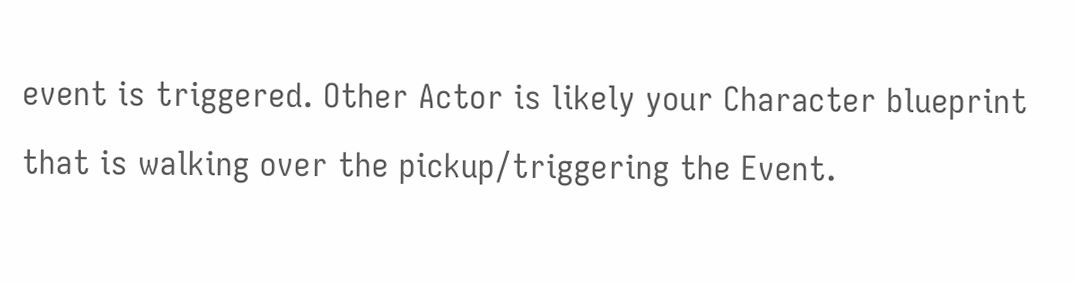event is triggered. Other Actor is likely your Character blueprint that is walking over the pickup/triggering the Event.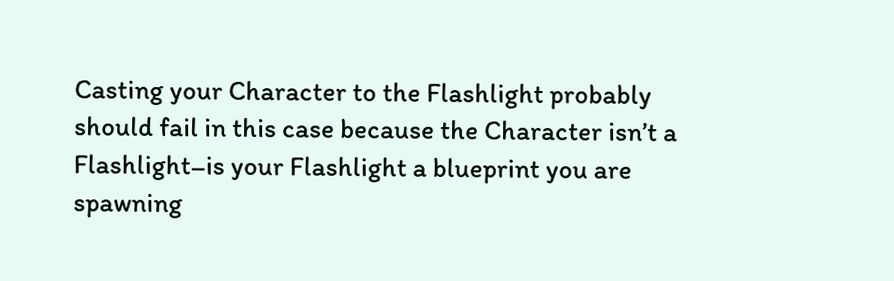Casting your Character to the Flashlight probably should fail in this case because the Character isn’t a Flashlight–is your Flashlight a blueprint you are spawning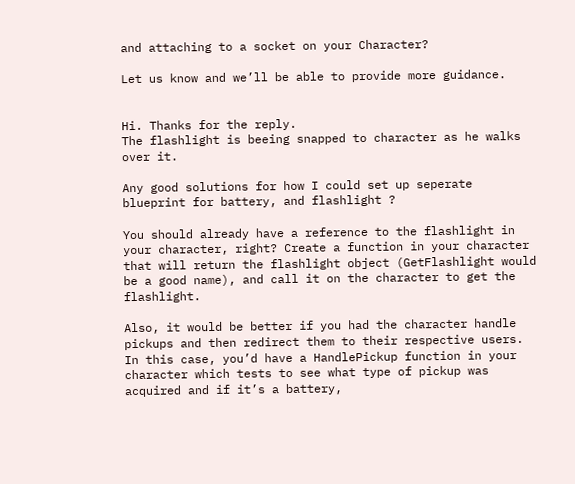and attaching to a socket on your Character?

Let us know and we’ll be able to provide more guidance.


Hi. Thanks for the reply.
The flashlight is beeing snapped to character as he walks over it.

Any good solutions for how I could set up seperate blueprint for battery, and flashlight ?

You should already have a reference to the flashlight in your character, right? Create a function in your character that will return the flashlight object (GetFlashlight would be a good name), and call it on the character to get the flashlight.

Also, it would be better if you had the character handle pickups and then redirect them to their respective users. In this case, you’d have a HandlePickup function in your character which tests to see what type of pickup was acquired and if it’s a battery,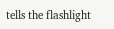tells the flashlight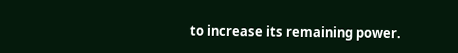to increase its remaining power.